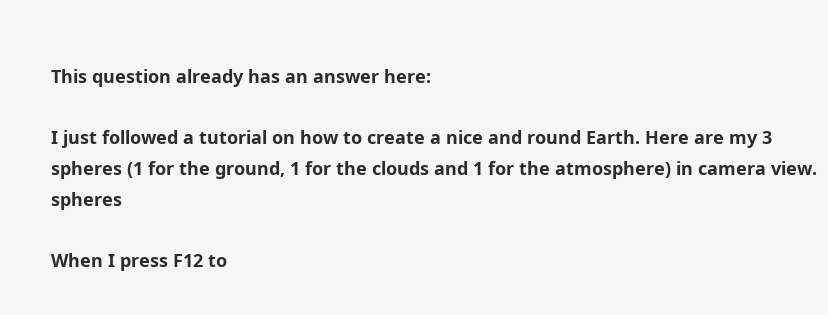This question already has an answer here:

I just followed a tutorial on how to create a nice and round Earth. Here are my 3 spheres (1 for the ground, 1 for the clouds and 1 for the atmosphere) in camera view. spheres

When I press F12 to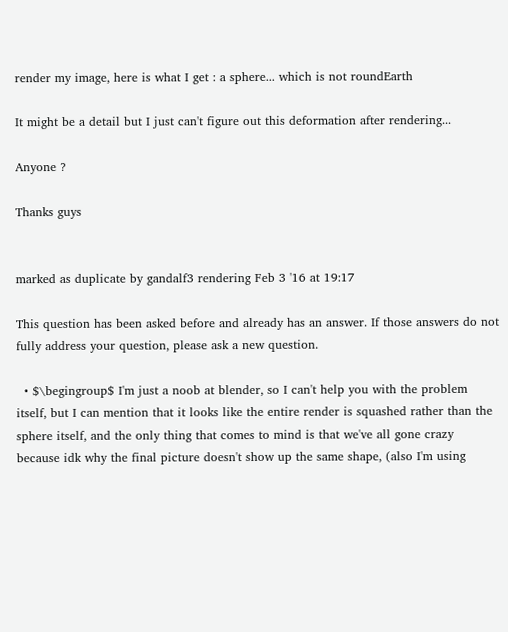render my image, here is what I get : a sphere... which is not roundEarth

It might be a detail but I just can't figure out this deformation after rendering...

Anyone ?

Thanks guys


marked as duplicate by gandalf3 rendering Feb 3 '16 at 19:17

This question has been asked before and already has an answer. If those answers do not fully address your question, please ask a new question.

  • $\begingroup$ I'm just a noob at blender, so I can't help you with the problem itself, but I can mention that it looks like the entire render is squashed rather than the sphere itself, and the only thing that comes to mind is that we've all gone crazy because idk why the final picture doesn't show up the same shape, (also I'm using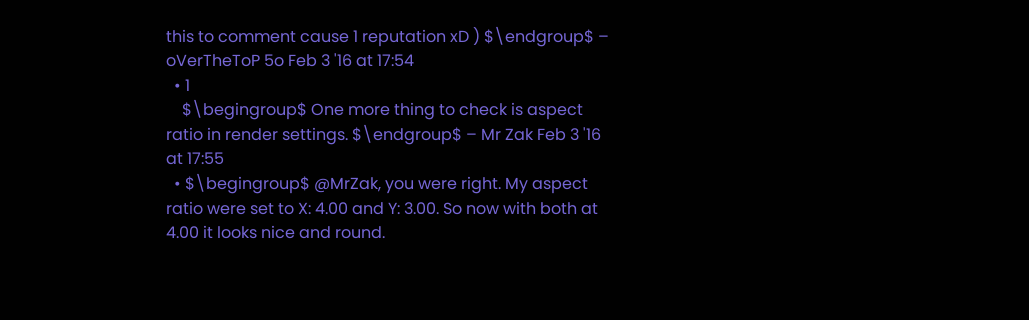this to comment cause 1 reputation xD ) $\endgroup$ – oVerTheToP 5o Feb 3 '16 at 17:54
  • 1
    $\begingroup$ One more thing to check is aspect ratio in render settings. $\endgroup$ – Mr Zak Feb 3 '16 at 17:55
  • $\begingroup$ @MrZak, you were right. My aspect ratio were set to X: 4.00 and Y: 3.00. So now with both at 4.00 it looks nice and round.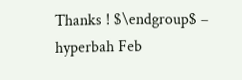Thanks ! $\endgroup$ – hyperbah Feb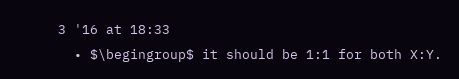3 '16 at 18:33
  • $\begingroup$ it should be 1:1 for both X:Y.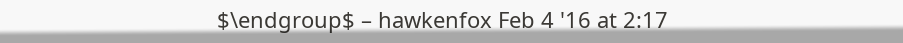$\endgroup$ – hawkenfox Feb 4 '16 at 2:17